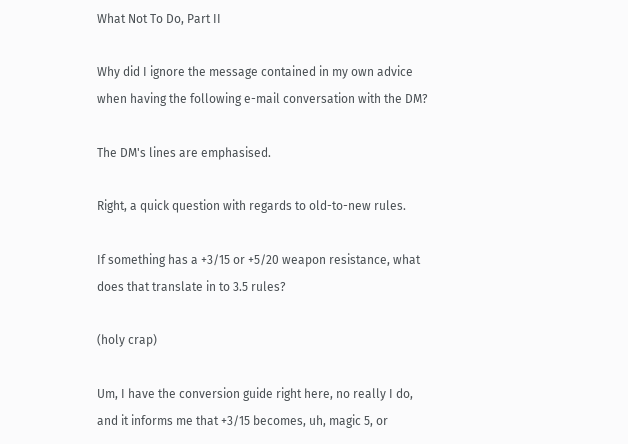What Not To Do, Part II

Why did I ignore the message contained in my own advice when having the following e-mail conversation with the DM?

The DM's lines are emphasised.

Right, a quick question with regards to old-to-new rules.

If something has a +3/15 or +5/20 weapon resistance, what does that translate in to 3.5 rules?

(holy crap)

Um, I have the conversion guide right here, no really I do, and it informs me that +3/15 becomes, uh, magic 5, or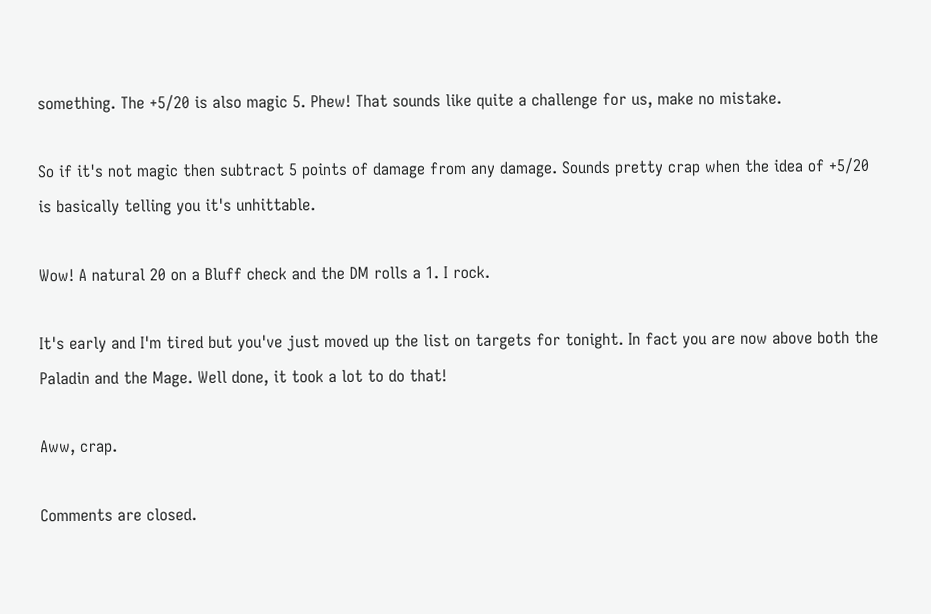something. The +5/20 is also magic 5. Phew! That sounds like quite a challenge for us, make no mistake.

So if it's not magic then subtract 5 points of damage from any damage. Sounds pretty crap when the idea of +5/20 is basically telling you it's unhittable.

Wow! A natural 20 on a Bluff check and the DM rolls a 1. I rock.

It's early and I'm tired but you've just moved up the list on targets for tonight. In fact you are now above both the Paladin and the Mage. Well done, it took a lot to do that!

Aww, crap.

Comments are closed.